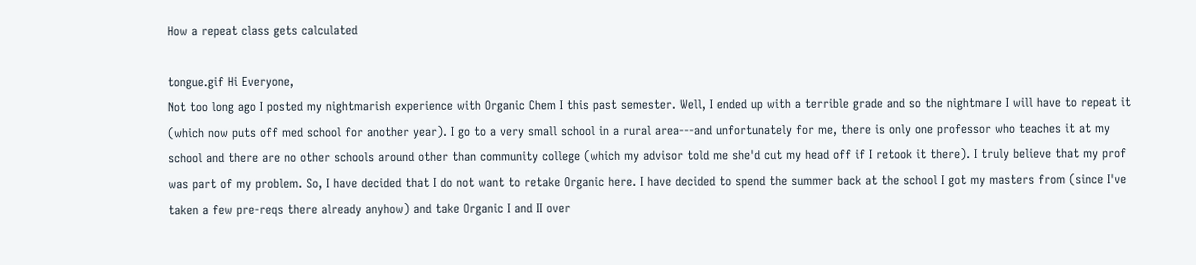How a repeat class gets calculated

tongue.gif Hi Everyone,
Not too long ago I posted my nightmarish experience with Organic Chem I this past semester. Well, I ended up with a terrible grade and so the nightmare I will have to repeat it (which now puts off med school for another year). I go to a very small school in a rural area---and unfortunately for me, there is only one professor who teaches it at my school and there are no other schools around other than community college (which my advisor told me she'd cut my head off if I retook it there). I truly believe that my prof was part of my problem. So, I have decided that I do not want to retake Organic here. I have decided to spend the summer back at the school I got my masters from (since I've taken a few pre-reqs there already anyhow) and take Organic I and II over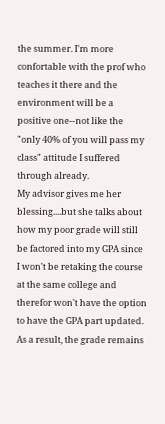the summer. I'm more confortable with the prof who teaches it there and the environment will be a positive one--not like the "only 40% of you will pass my class" attitude I suffered through already.
My advisor gives me her blessing....but she talks about how my poor grade will still be factored into my GPA since I won't be retaking the course at the same college and therefor won't have the option to have the GPA part updated. As a result, the grade remains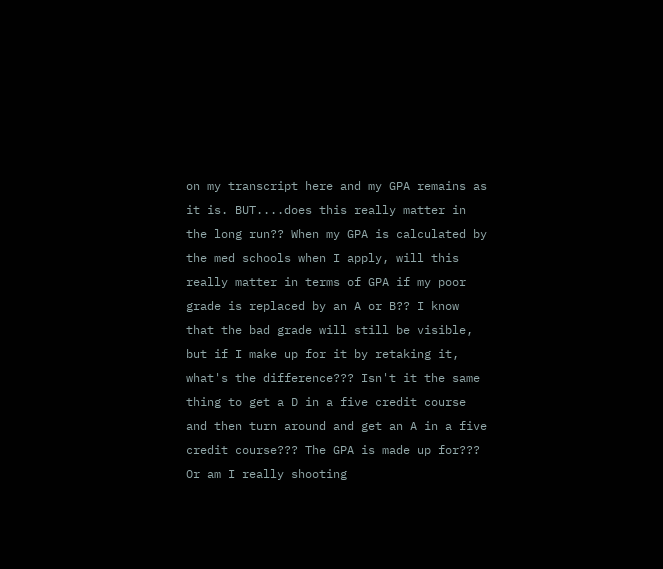on my transcript here and my GPA remains as it is. BUT....does this really matter in the long run?? When my GPA is calculated by the med schools when I apply, will this really matter in terms of GPA if my poor grade is replaced by an A or B?? I know that the bad grade will still be visible, but if I make up for it by retaking it, what's the difference??? Isn't it the same thing to get a D in a five credit course and then turn around and get an A in a five credit course??? The GPA is made up for??? Or am I really shooting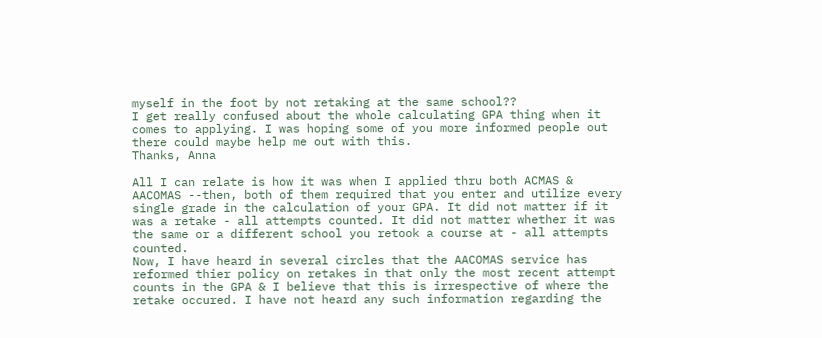myself in the foot by not retaking at the same school??
I get really confused about the whole calculating GPA thing when it comes to applying. I was hoping some of you more informed people out there could maybe help me out with this.
Thanks, Anna

All I can relate is how it was when I applied thru both ACMAS & AACOMAS --then, both of them required that you enter and utilize every single grade in the calculation of your GPA. It did not matter if it was a retake - all attempts counted. It did not matter whether it was the same or a different school you retook a course at - all attempts counted.
Now, I have heard in several circles that the AACOMAS service has reformed thier policy on retakes in that only the most recent attempt counts in the GPA & I believe that this is irrespective of where the retake occured. I have not heard any such information regarding the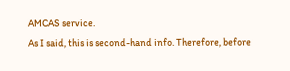AMCAS service.
As I said, this is second-hand info. Therefore, before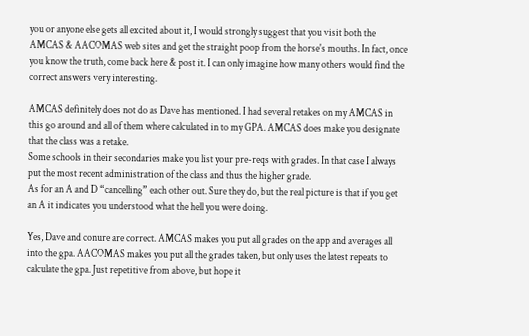you or anyone else gets all excited about it, I would strongly suggest that you visit both the AMCAS & AACOMAS web sites and get the straight poop from the horse's mouths. In fact, once you know the truth, come back here & post it. I can only imagine how many others would find the correct answers very interesting.

AMCAS definitely does not do as Dave has mentioned. I had several retakes on my AMCAS in this go around and all of them where calculated in to my GPA. AMCAS does make you designate that the class was a retake.
Some schools in their secondaries make you list your pre-reqs with grades. In that case I always put the most recent administration of the class and thus the higher grade.
As for an A and D “cancelling” each other out. Sure they do, but the real picture is that if you get an A it indicates you understood what the hell you were doing.

Yes, Dave and conure are correct. AMCAS makes you put all grades on the app and averages all into the gpa. AACOMAS makes you put all the grades taken, but only uses the latest repeats to calculate the gpa. Just repetitive from above, but hope it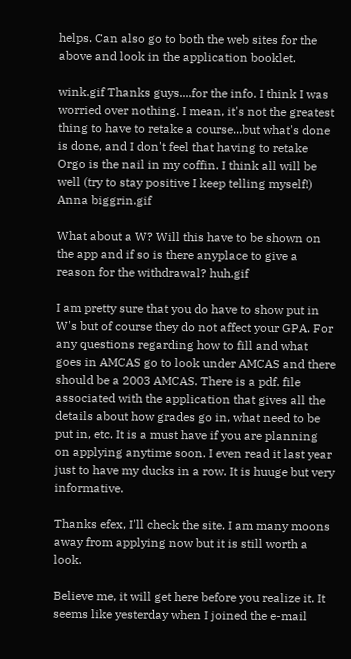helps. Can also go to both the web sites for the above and look in the application booklet.

wink.gif Thanks guys....for the info. I think I was worried over nothing. I mean, it's not the greatest thing to have to retake a course...but what's done is done, and I don't feel that having to retake Orgo is the nail in my coffin. I think all will be well (try to stay positive I keep telling myself!) Anna biggrin.gif

What about a W? Will this have to be shown on the app and if so is there anyplace to give a reason for the withdrawal? huh.gif

I am pretty sure that you do have to show put in W's but of course they do not affect your GPA. For any questions regarding how to fill and what goes in AMCAS go to look under AMCAS and there should be a 2003 AMCAS. There is a pdf. file associated with the application that gives all the details about how grades go in, what need to be put in, etc. It is a must have if you are planning on applying anytime soon. I even read it last year just to have my ducks in a row. It is huuge but very informative.

Thanks efex, I'll check the site. I am many moons away from applying now but it is still worth a look.

Believe me, it will get here before you realize it. It seems like yesterday when I joined the e-mail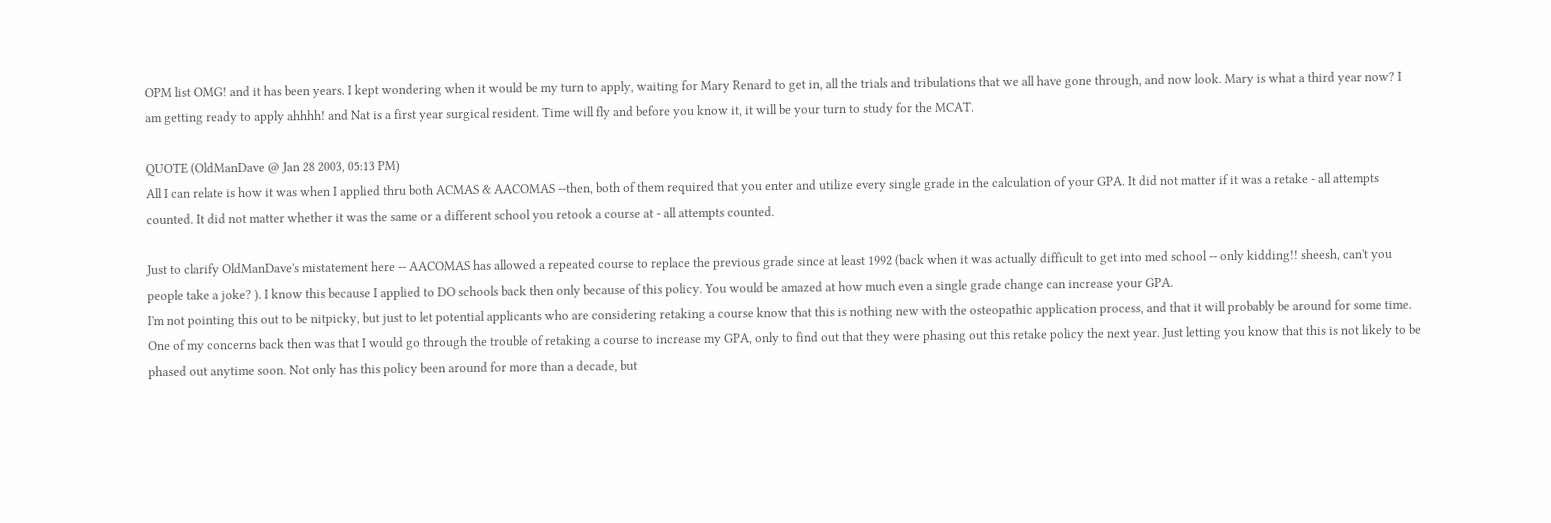OPM list OMG! and it has been years. I kept wondering when it would be my turn to apply, waiting for Mary Renard to get in, all the trials and tribulations that we all have gone through, and now look. Mary is what a third year now? I am getting ready to apply ahhhh! and Nat is a first year surgical resident. Time will fly and before you know it, it will be your turn to study for the MCAT.

QUOTE (OldManDave @ Jan 28 2003, 05:13 PM)
All I can relate is how it was when I applied thru both ACMAS & AACOMAS --then, both of them required that you enter and utilize every single grade in the calculation of your GPA. It did not matter if it was a retake - all attempts counted. It did not matter whether it was the same or a different school you retook a course at - all attempts counted.

Just to clarify OldManDave's mistatement here -- AACOMAS has allowed a repeated course to replace the previous grade since at least 1992 (back when it was actually difficult to get into med school -- only kidding!! sheesh, can't you people take a joke? ). I know this because I applied to DO schools back then only because of this policy. You would be amazed at how much even a single grade change can increase your GPA.
I'm not pointing this out to be nitpicky, but just to let potential applicants who are considering retaking a course know that this is nothing new with the osteopathic application process, and that it will probably be around for some time. One of my concerns back then was that I would go through the trouble of retaking a course to increase my GPA, only to find out that they were phasing out this retake policy the next year. Just letting you know that this is not likely to be phased out anytime soon. Not only has this policy been around for more than a decade, but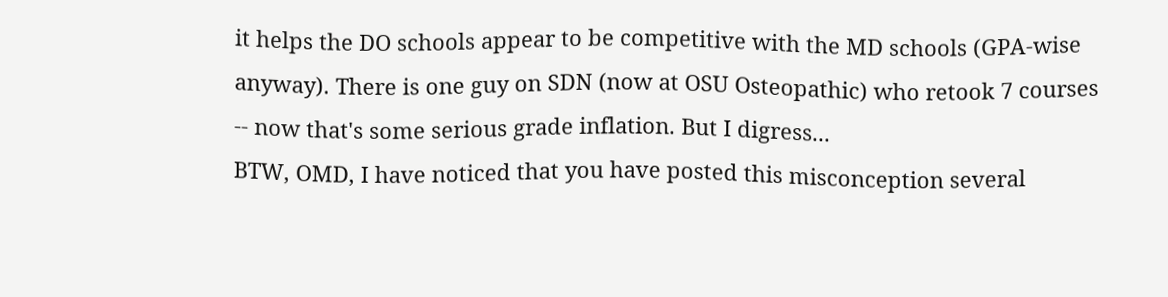it helps the DO schools appear to be competitive with the MD schools (GPA-wise anyway). There is one guy on SDN (now at OSU Osteopathic) who retook 7 courses -- now that's some serious grade inflation. But I digress...
BTW, OMD, I have noticed that you have posted this misconception several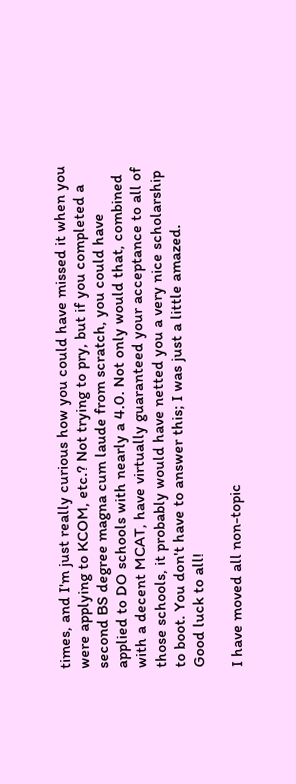times, and I'm just really curious how you could have missed it when you were applying to KCOM, etc.? Not trying to pry, but if you completed a second BS degree magna cum laude from scratch, you could have applied to DO schools with nearly a 4.0. Not only would that, combined with a decent MCAT, have virtually guaranteed your acceptance to all of those schools, it probably would have netted you a very nice scholarship to boot. You don't have to answer this; I was just a little amazed.
Good luck to all!

I have moved all non-topic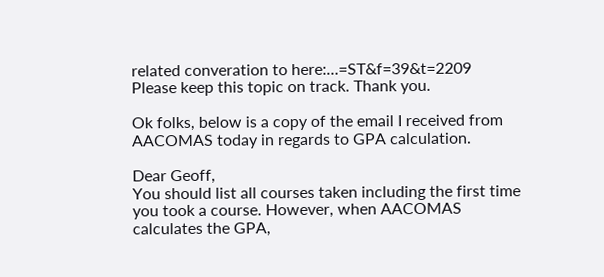related converation to here:…=ST&f=39&t=2209
Please keep this topic on track. Thank you.

Ok folks, below is a copy of the email I received from AACOMAS today in regards to GPA calculation.

Dear Geoff,
You should list all courses taken including the first time you took a course. However, when AACOMAS calculates the GPA,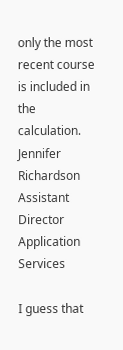only the most recent course is included in the calculation.
Jennifer Richardson
Assistant Director
Application Services

I guess that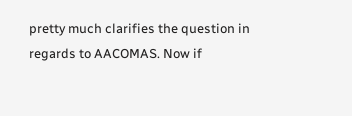pretty much clarifies the question in regards to AACOMAS. Now if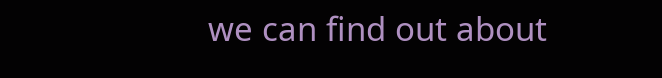we can find out about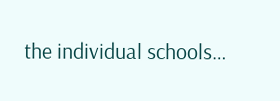the individual schools…